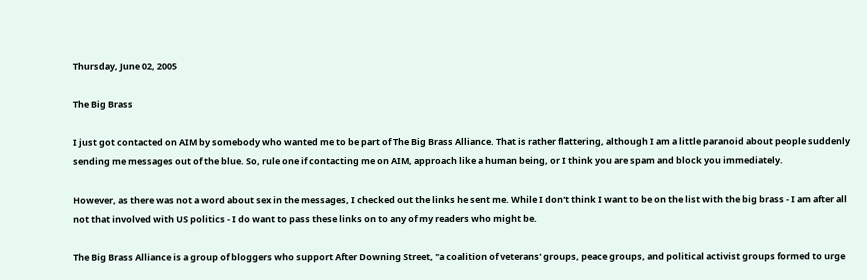Thursday, June 02, 2005

The Big Brass

I just got contacted on AIM by somebody who wanted me to be part of The Big Brass Alliance. That is rather flattering, although I am a little paranoid about people suddenly sending me messages out of the blue. So, rule one if contacting me on AIM, approach like a human being, or I think you are spam and block you immediately.

However, as there was not a word about sex in the messages, I checked out the links he sent me. While I don't think I want to be on the list with the big brass - I am after all not that involved with US politics - I do want to pass these links on to any of my readers who might be.

The Big Brass Alliance is a group of bloggers who support After Downing Street, "a coalition of veterans' groups, peace groups, and political activist groups formed to urge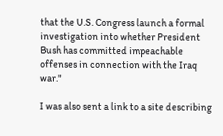that the U.S. Congress launch a formal investigation into whether President Bush has committed impeachable offenses in connection with the Iraq war."

I was also sent a link to a site describing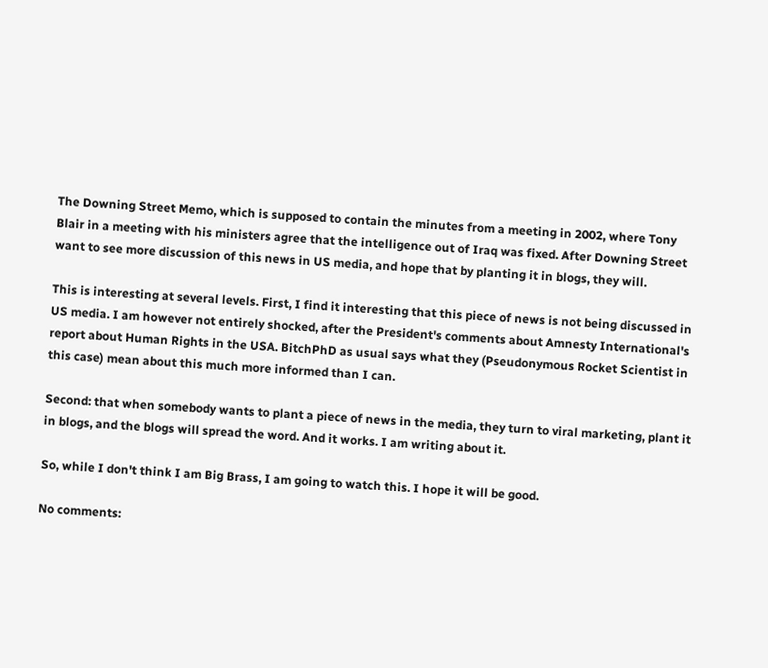The Downing Street Memo, which is supposed to contain the minutes from a meeting in 2002, where Tony Blair in a meeting with his ministers agree that the intelligence out of Iraq was fixed. After Downing Street want to see more discussion of this news in US media, and hope that by planting it in blogs, they will.

This is interesting at several levels. First, I find it interesting that this piece of news is not being discussed in US media. I am however not entirely shocked, after the President's comments about Amnesty International's report about Human Rights in the USA. BitchPhD as usual says what they (Pseudonymous Rocket Scientist in this case) mean about this much more informed than I can.

Second: that when somebody wants to plant a piece of news in the media, they turn to viral marketing, plant it in blogs, and the blogs will spread the word. And it works. I am writing about it.

So, while I don't think I am Big Brass, I am going to watch this. I hope it will be good.

No comments: